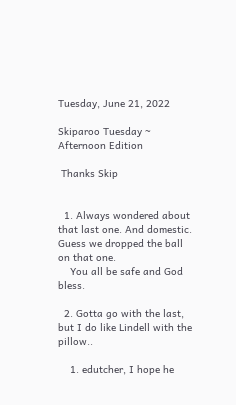Tuesday, June 21, 2022

Skiparoo Tuesday ~ Afternoon Edition

 Thanks Skip


  1. Always wondered about that last one. And domestic. Guess we dropped the ball on that one.
    You all be safe and God bless.

  2. Gotta go with the last, but I do like Lindell with the pillow..

    1. edutcher, I hope he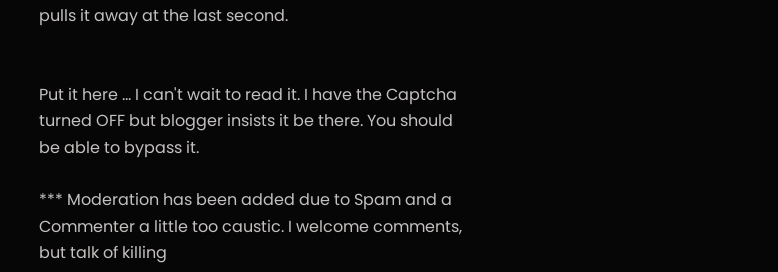pulls it away at the last second.


Put it here ... I can't wait to read it. I have the Captcha turned OFF but blogger insists it be there. You should be able to bypass it.

*** Moderation has been added due to Spam and a Commenter a little too caustic. I welcome comments, but talk of killing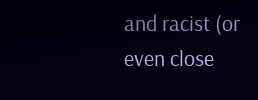and racist (or even close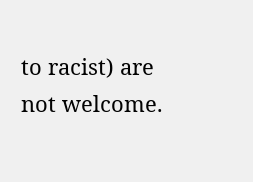to racist) are not welcome.